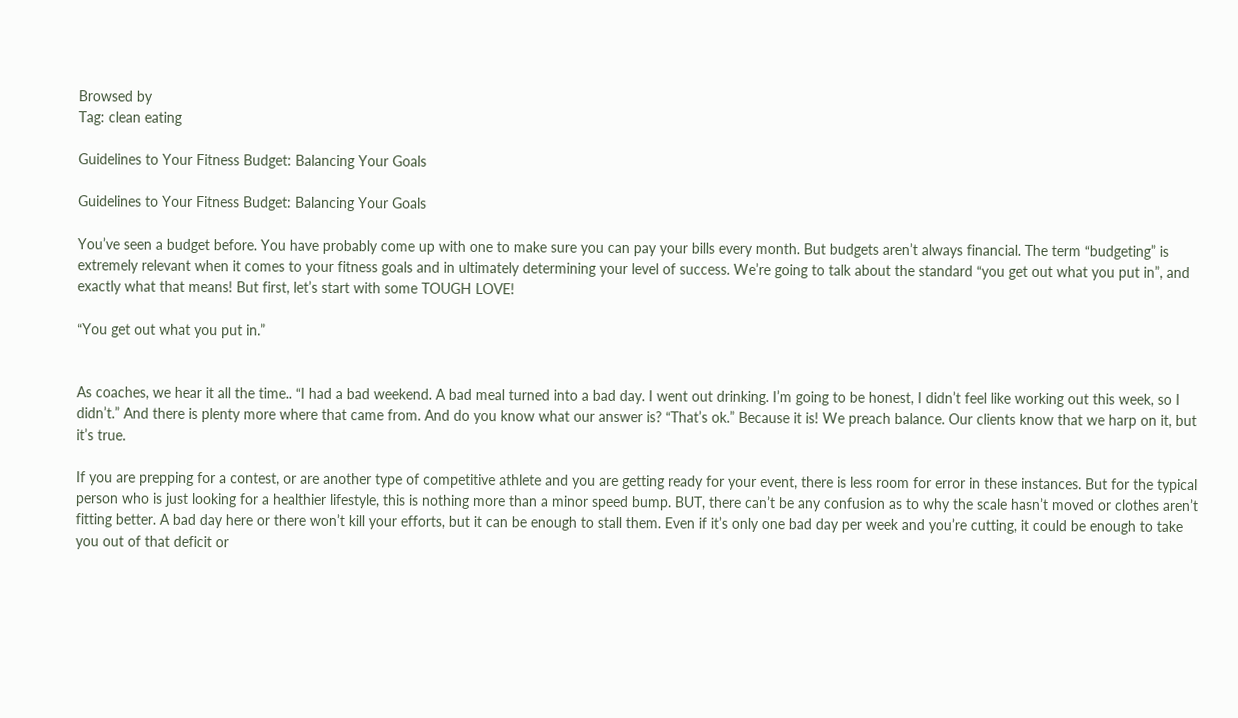Browsed by
Tag: clean eating

Guidelines to Your Fitness Budget: Balancing Your Goals

Guidelines to Your Fitness Budget: Balancing Your Goals

You’ve seen a budget before. You have probably come up with one to make sure you can pay your bills every month. But budgets aren’t always financial. The term “budgeting” is extremely relevant when it comes to your fitness goals and in ultimately determining your level of success. We’re going to talk about the standard “you get out what you put in”, and exactly what that means! But first, let’s start with some TOUGH LOVE!

“You get out what you put in.”


As coaches, we hear it all the time.. “I had a bad weekend. A bad meal turned into a bad day. I went out drinking. I’m going to be honest, I didn’t feel like working out this week, so I didn’t.” And there is plenty more where that came from. And do you know what our answer is? “That’s ok.” Because it is! We preach balance. Our clients know that we harp on it, but it’s true.

If you are prepping for a contest, or are another type of competitive athlete and you are getting ready for your event, there is less room for error in these instances. But for the typical person who is just looking for a healthier lifestyle, this is nothing more than a minor speed bump. BUT, there can’t be any confusion as to why the scale hasn’t moved or clothes aren’t fitting better. A bad day here or there won’t kill your efforts, but it can be enough to stall them. Even if it’s only one bad day per week and you’re cutting, it could be enough to take you out of that deficit or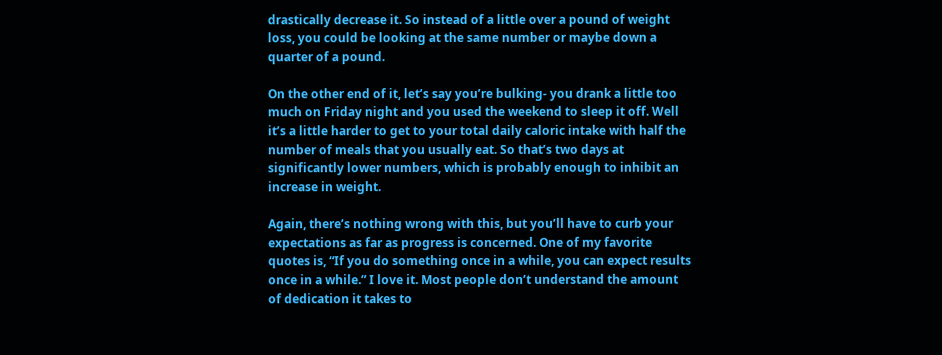drastically decrease it. So instead of a little over a pound of weight loss, you could be looking at the same number or maybe down a quarter of a pound.

On the other end of it, let’s say you’re bulking- you drank a little too much on Friday night and you used the weekend to sleep it off. Well it’s a little harder to get to your total daily caloric intake with half the number of meals that you usually eat. So that’s two days at significantly lower numbers, which is probably enough to inhibit an increase in weight.

Again, there’s nothing wrong with this, but you’ll have to curb your expectations as far as progress is concerned. One of my favorite quotes is, “If you do something once in a while, you can expect results once in a while.” I love it. Most people don’t understand the amount of dedication it takes to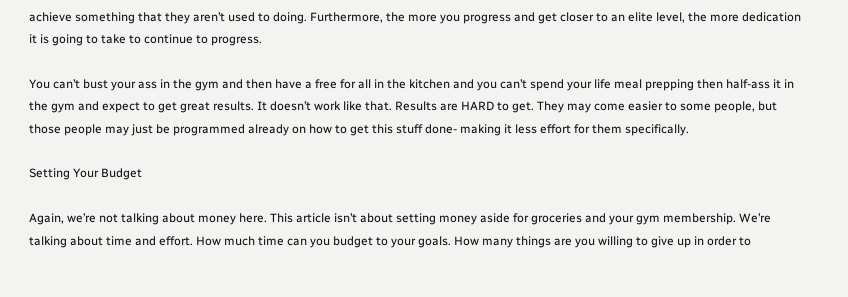achieve something that they aren’t used to doing. Furthermore, the more you progress and get closer to an elite level, the more dedication it is going to take to continue to progress.

You can’t bust your ass in the gym and then have a free for all in the kitchen and you can’t spend your life meal prepping then half-ass it in the gym and expect to get great results. It doesn’t work like that. Results are HARD to get. They may come easier to some people, but those people may just be programmed already on how to get this stuff done- making it less effort for them specifically.

Setting Your Budget

Again, we’re not talking about money here. This article isn’t about setting money aside for groceries and your gym membership. We’re talking about time and effort. How much time can you budget to your goals. How many things are you willing to give up in order to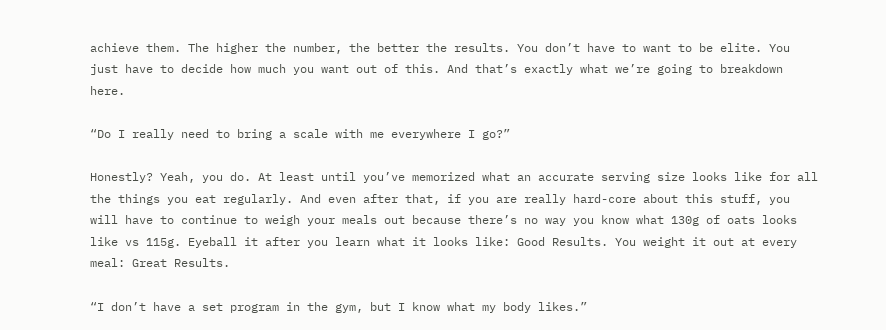achieve them. The higher the number, the better the results. You don’t have to want to be elite. You just have to decide how much you want out of this. And that’s exactly what we’re going to breakdown here.

“Do I really need to bring a scale with me everywhere I go?”

Honestly? Yeah, you do. At least until you’ve memorized what an accurate serving size looks like for all the things you eat regularly. And even after that, if you are really hard-core about this stuff, you will have to continue to weigh your meals out because there’s no way you know what 130g of oats looks like vs 115g. Eyeball it after you learn what it looks like: Good Results. You weight it out at every meal: Great Results.

“I don’t have a set program in the gym, but I know what my body likes.”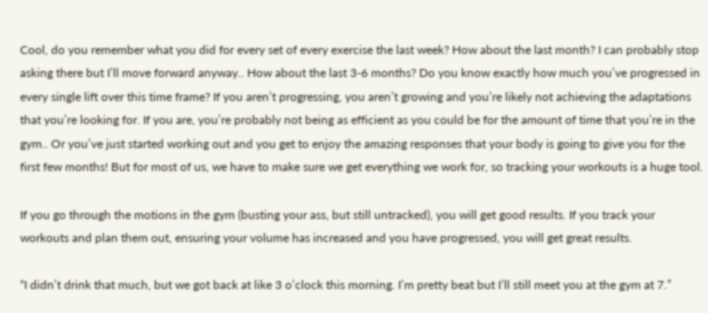Cool, do you remember what you did for every set of every exercise the last week? How about the last month? I can probably stop asking there but I’ll move forward anyway.. How about the last 3-6 months? Do you know exactly how much you’ve progressed in every single lift over this time frame? If you aren’t progressing, you aren’t growing and you’re likely not achieving the adaptations that you’re looking for. If you are, you’re probably not being as efficient as you could be for the amount of time that you’re in the gym.. Or you’ve just started working out and you get to enjoy the amazing responses that your body is going to give you for the first few months! But for most of us, we have to make sure we get everything we work for, so tracking your workouts is a huge tool.

If you go through the motions in the gym (busting your ass, but still untracked), you will get good results. If you track your workouts and plan them out, ensuring your volume has increased and you have progressed, you will get great results.

“I didn’t drink that much, but we got back at like 3 o’clock this morning. I’m pretty beat but I’ll still meet you at the gym at 7.”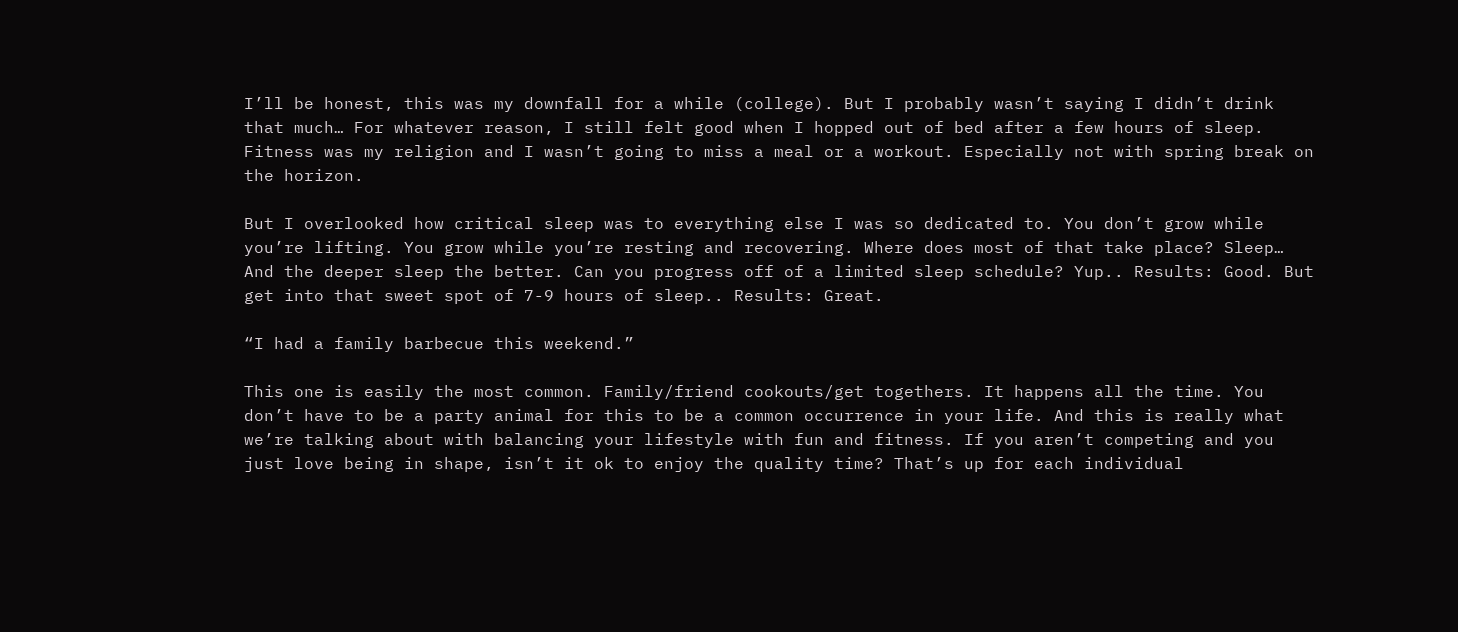I’ll be honest, this was my downfall for a while (college). But I probably wasn’t saying I didn’t drink that much… For whatever reason, I still felt good when I hopped out of bed after a few hours of sleep. Fitness was my religion and I wasn’t going to miss a meal or a workout. Especially not with spring break on the horizon.

But I overlooked how critical sleep was to everything else I was so dedicated to. You don’t grow while you’re lifting. You grow while you’re resting and recovering. Where does most of that take place? Sleep… And the deeper sleep the better. Can you progress off of a limited sleep schedule? Yup.. Results: Good. But get into that sweet spot of 7-9 hours of sleep.. Results: Great.

“I had a family barbecue this weekend.”

This one is easily the most common. Family/friend cookouts/get togethers. It happens all the time. You don’t have to be a party animal for this to be a common occurrence in your life. And this is really what we’re talking about with balancing your lifestyle with fun and fitness. If you aren’t competing and you just love being in shape, isn’t it ok to enjoy the quality time? That’s up for each individual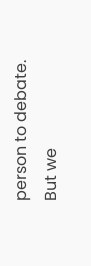person to debate. But we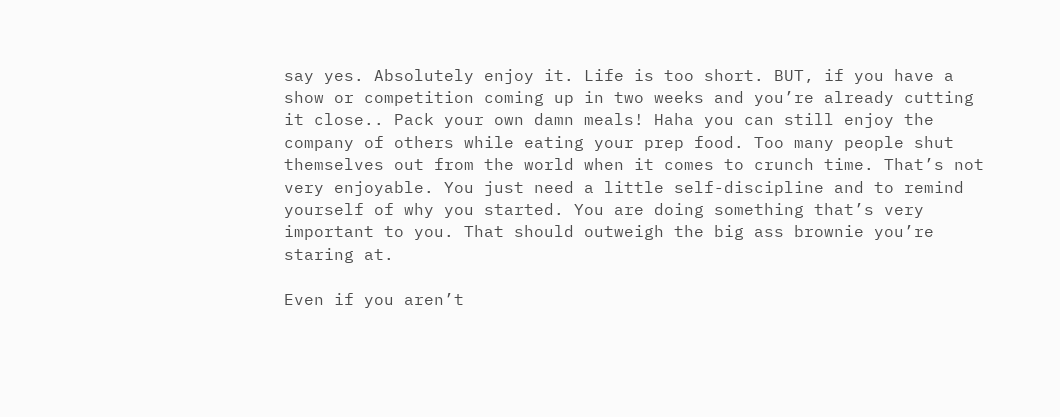say yes. Absolutely enjoy it. Life is too short. BUT, if you have a show or competition coming up in two weeks and you’re already cutting it close.. Pack your own damn meals! Haha you can still enjoy the company of others while eating your prep food. Too many people shut themselves out from the world when it comes to crunch time. That’s not very enjoyable. You just need a little self-discipline and to remind yourself of why you started. You are doing something that’s very important to you. That should outweigh the big ass brownie you’re staring at.

Even if you aren’t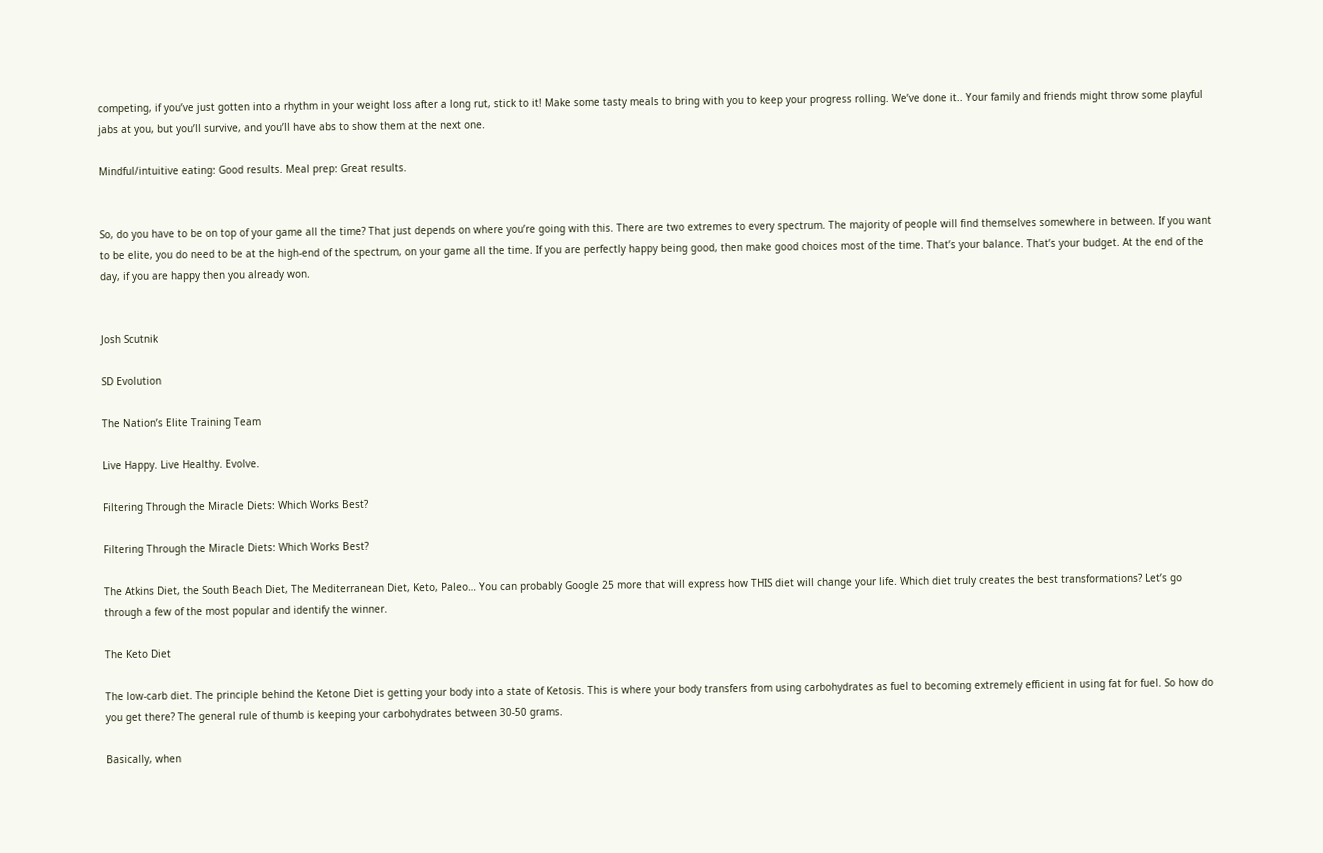competing, if you’ve just gotten into a rhythm in your weight loss after a long rut, stick to it! Make some tasty meals to bring with you to keep your progress rolling. We’ve done it.. Your family and friends might throw some playful jabs at you, but you’ll survive, and you’ll have abs to show them at the next one.

Mindful/intuitive eating: Good results. Meal prep: Great results.


So, do you have to be on top of your game all the time? That just depends on where you’re going with this. There are two extremes to every spectrum. The majority of people will find themselves somewhere in between. If you want to be elite, you do need to be at the high-end of the spectrum, on your game all the time. If you are perfectly happy being good, then make good choices most of the time. That’s your balance. That’s your budget. At the end of the day, if you are happy then you already won.


Josh Scutnik

SD Evolution

The Nation’s Elite Training Team

Live Happy. Live Healthy. Evolve.

Filtering Through the Miracle Diets: Which Works Best?

Filtering Through the Miracle Diets: Which Works Best?

The Atkins Diet, the South Beach Diet, The Mediterranean Diet, Keto, Paleo… You can probably Google 25 more that will express how THIS diet will change your life. Which diet truly creates the best transformations? Let’s go through a few of the most popular and identify the winner.

The Keto Diet

The low-carb diet. The principle behind the Ketone Diet is getting your body into a state of Ketosis. This is where your body transfers from using carbohydrates as fuel to becoming extremely efficient in using fat for fuel. So how do you get there? The general rule of thumb is keeping your carbohydrates between 30-50 grams.

Basically, when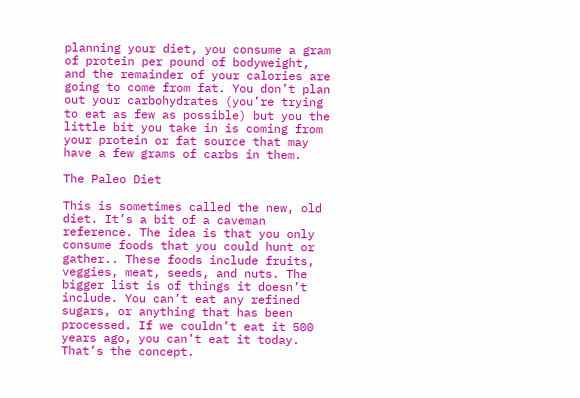planning your diet, you consume a gram of protein per pound of bodyweight, and the remainder of your calories are going to come from fat. You don’t plan out your carbohydrates (you’re trying to eat as few as possible) but you the little bit you take in is coming from your protein or fat source that may have a few grams of carbs in them.

The Paleo Diet

This is sometimes called the new, old diet. It’s a bit of a caveman reference. The idea is that you only consume foods that you could hunt or gather.. These foods include fruits, veggies, meat, seeds, and nuts. The bigger list is of things it doesn’t include. You can’t eat any refined sugars, or anything that has been processed. If we couldn’t eat it 500 years ago, you can’t eat it today. That’s the concept.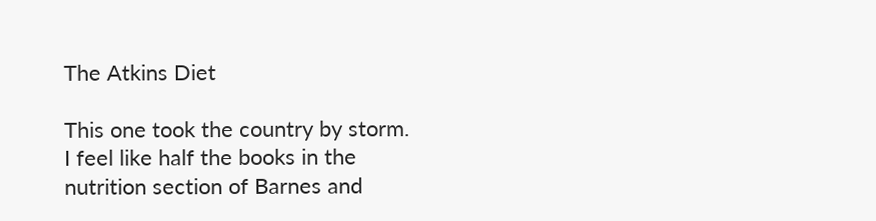The Atkins Diet

This one took the country by storm. I feel like half the books in the nutrition section of Barnes and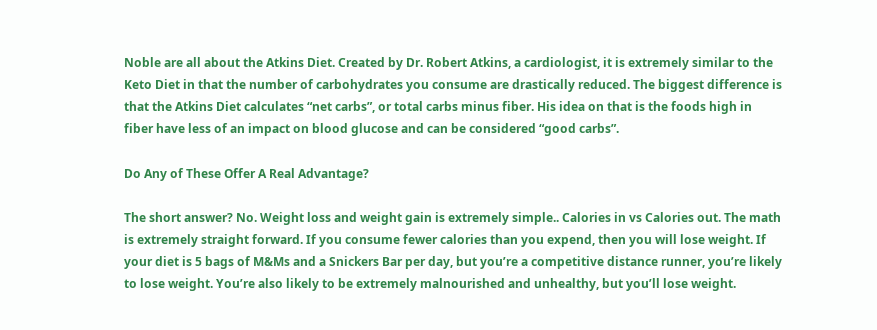Noble are all about the Atkins Diet. Created by Dr. Robert Atkins, a cardiologist, it is extremely similar to the Keto Diet in that the number of carbohydrates you consume are drastically reduced. The biggest difference is that the Atkins Diet calculates “net carbs”, or total carbs minus fiber. His idea on that is the foods high in fiber have less of an impact on blood glucose and can be considered “good carbs”.

Do Any of These Offer A Real Advantage?

The short answer? No. Weight loss and weight gain is extremely simple.. Calories in vs Calories out. The math is extremely straight forward. If you consume fewer calories than you expend, then you will lose weight. If your diet is 5 bags of M&Ms and a Snickers Bar per day, but you’re a competitive distance runner, you’re likely to lose weight. You’re also likely to be extremely malnourished and unhealthy, but you’ll lose weight.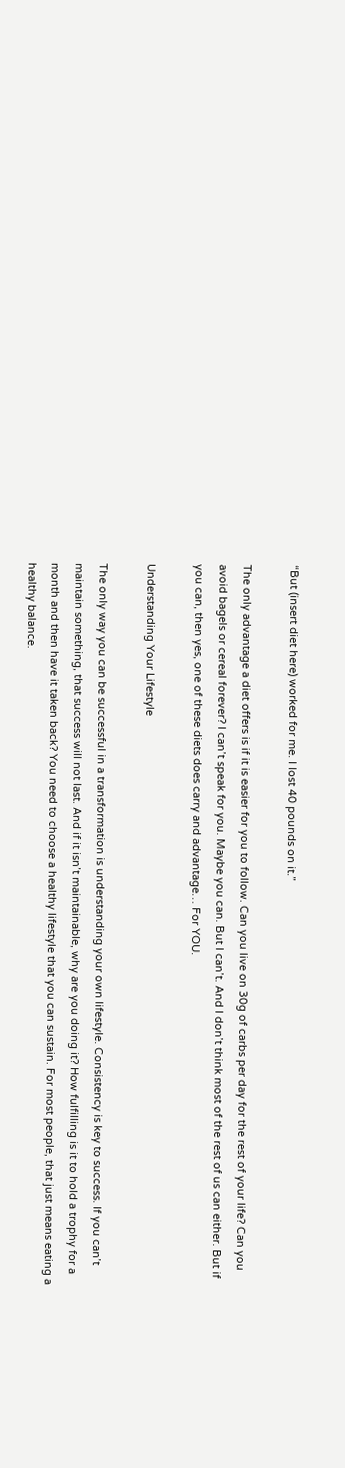“But (insert diet here) worked for me. I lost 40 pounds on it.”

The only advantage a diet offers is if it is easier for you to follow. Can you live on 30g of carbs per day for the rest of your life? Can you avoid bagels or cereal forever? I can’t speak for you. Maybe you can. But I can’t. And I don’t think most of the rest of us can either. But if you can, then yes, one of these diets does carry and advantage… For YOU.

Understanding Your Lifestyle

The only way you can be successful in a transformation is understanding your own lifestyle. Consistency is key to success. If you can’t maintain something, that success will not last. And if it isn’t maintainable, why are you doing it? How fulfilling is it to hold a trophy for a month and then have it taken back? You need to choose a healthy lifestyle that you can sustain. For most people, that just means eating a healthy balance.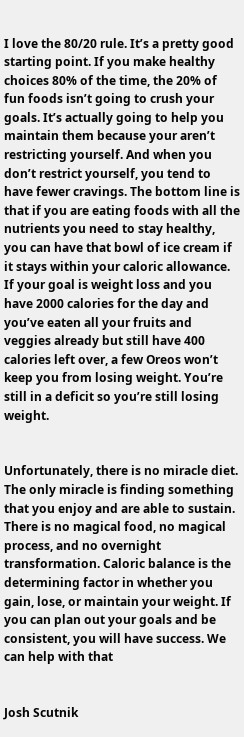I love the 80/20 rule. It’s a pretty good starting point. If you make healthy choices 80% of the time, the 20% of fun foods isn’t going to crush your goals. It’s actually going to help you maintain them because your aren’t restricting yourself. And when you don’t restrict yourself, you tend to have fewer cravings. The bottom line is that if you are eating foods with all the nutrients you need to stay healthy, you can have that bowl of ice cream if it stays within your caloric allowance. If your goal is weight loss and you have 2000 calories for the day and you’ve eaten all your fruits and veggies already but still have 400 calories left over, a few Oreos won’t keep you from losing weight. You’re still in a deficit so you’re still losing weight.


Unfortunately, there is no miracle diet. The only miracle is finding something that you enjoy and are able to sustain. There is no magical food, no magical process, and no overnight transformation. Caloric balance is the determining factor in whether you gain, lose, or maintain your weight. If you can plan out your goals and be consistent, you will have success. We can help with that


Josh Scutnik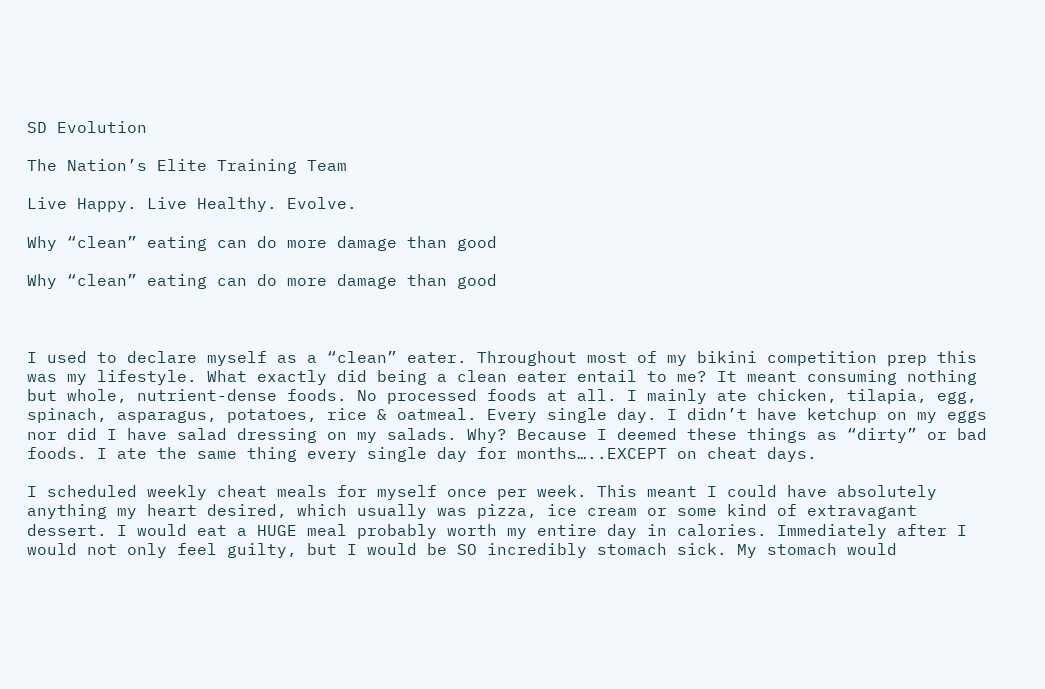SD Evolution

The Nation’s Elite Training Team

Live Happy. Live Healthy. Evolve.

Why “clean” eating can do more damage than good

Why “clean” eating can do more damage than good



I used to declare myself as a “clean” eater. Throughout most of my bikini competition prep this was my lifestyle. What exactly did being a clean eater entail to me? It meant consuming nothing but whole, nutrient-dense foods. No processed foods at all. I mainly ate chicken, tilapia, egg, spinach, asparagus, potatoes, rice & oatmeal. Every single day. I didn’t have ketchup on my eggs nor did I have salad dressing on my salads. Why? Because I deemed these things as “dirty” or bad foods. I ate the same thing every single day for months…..EXCEPT on cheat days.

I scheduled weekly cheat meals for myself once per week. This meant I could have absolutely anything my heart desired, which usually was pizza, ice cream or some kind of extravagant dessert. I would eat a HUGE meal probably worth my entire day in calories. Immediately after I would not only feel guilty, but I would be SO incredibly stomach sick. My stomach would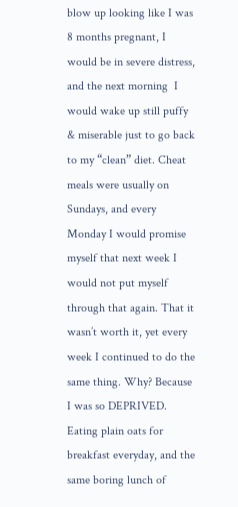blow up looking like I was 8 months pregnant, I would be in severe distress, and the next morning  I would wake up still puffy & miserable just to go back to my “clean” diet. Cheat meals were usually on Sundays, and every Monday I would promise myself that next week I would not put myself through that again. That it wasn’t worth it, yet every week I continued to do the same thing. Why? Because I was so DEPRIVED. Eating plain oats for breakfast everyday, and the same boring lunch of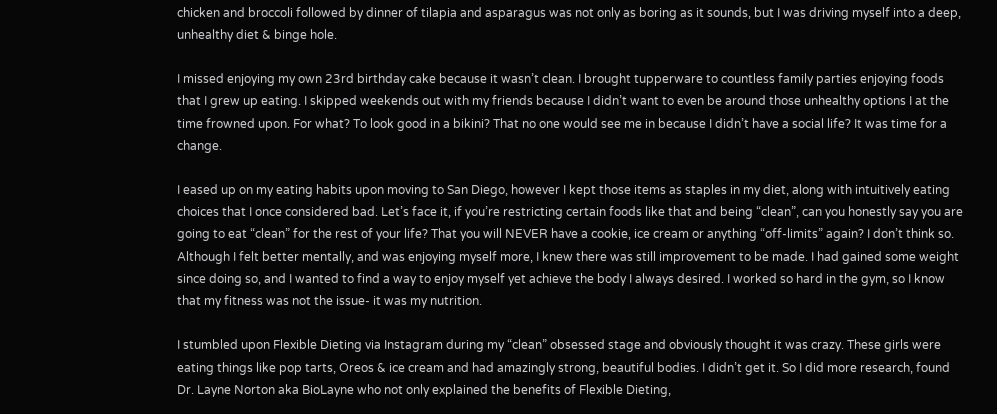chicken and broccoli followed by dinner of tilapia and asparagus was not only as boring as it sounds, but I was driving myself into a deep, unhealthy diet & binge hole.

I missed enjoying my own 23rd birthday cake because it wasn’t clean. I brought tupperware to countless family parties enjoying foods that I grew up eating. I skipped weekends out with my friends because I didn’t want to even be around those unhealthy options I at the time frowned upon. For what? To look good in a bikini? That no one would see me in because I didn’t have a social life? It was time for a change.

I eased up on my eating habits upon moving to San Diego, however I kept those items as staples in my diet, along with intuitively eating choices that I once considered bad. Let’s face it, if you’re restricting certain foods like that and being “clean”, can you honestly say you are going to eat “clean” for the rest of your life? That you will NEVER have a cookie, ice cream or anything “off-limits” again? I don’t think so. Although I felt better mentally, and was enjoying myself more, I knew there was still improvement to be made. I had gained some weight since doing so, and I wanted to find a way to enjoy myself yet achieve the body I always desired. I worked so hard in the gym, so I know that my fitness was not the issue- it was my nutrition.

I stumbled upon Flexible Dieting via Instagram during my “clean” obsessed stage and obviously thought it was crazy. These girls were eating things like pop tarts, Oreos & ice cream and had amazingly strong, beautiful bodies. I didn’t get it. So I did more research, found Dr. Layne Norton aka BioLayne who not only explained the benefits of Flexible Dieting,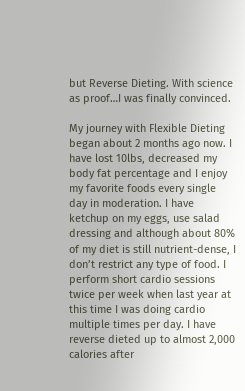but Reverse Dieting. With science as proof…I was finally convinced.

My journey with Flexible Dieting began about 2 months ago now. I have lost 10lbs, decreased my body fat percentage and I enjoy my favorite foods every single day in moderation. I have ketchup on my eggs, use salad dressing and although about 80% of my diet is still nutrient-dense, I don’t restrict any type of food. I perform short cardio sessions twice per week when last year at this time I was doing cardio multiple times per day. I have reverse dieted up to almost 2,000 calories after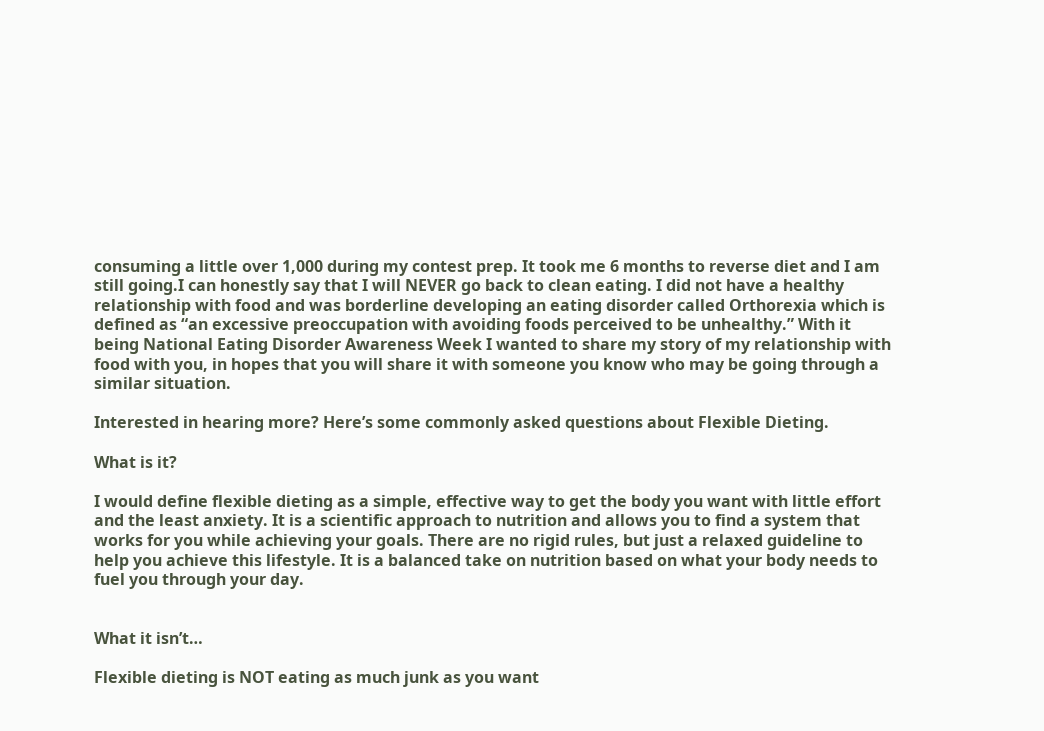consuming a little over 1,000 during my contest prep. It took me 6 months to reverse diet and I am still going.I can honestly say that I will NEVER go back to clean eating. I did not have a healthy relationship with food and was borderline developing an eating disorder called Orthorexia which is defined as “an excessive preoccupation with avoiding foods perceived to be unhealthy.” With it being National Eating Disorder Awareness Week I wanted to share my story of my relationship with food with you, in hopes that you will share it with someone you know who may be going through a similar situation.

Interested in hearing more? Here’s some commonly asked questions about Flexible Dieting.

What is it?

I would define flexible dieting as a simple, effective way to get the body you want with little effort and the least anxiety. It is a scientific approach to nutrition and allows you to find a system that works for you while achieving your goals. There are no rigid rules, but just a relaxed guideline to help you achieve this lifestyle. It is a balanced take on nutrition based on what your body needs to fuel you through your day.


What it isn’t…

Flexible dieting is NOT eating as much junk as you want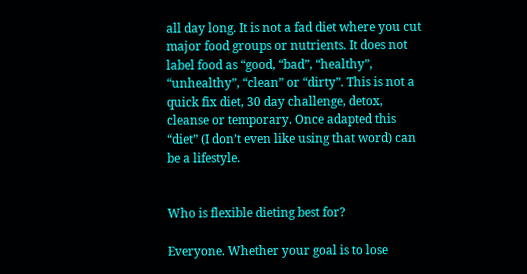all day long. It is not a fad diet where you cut major food groups or nutrients. It does not label food as “good, “bad”, “healthy”, “unhealthy”, “clean” or “dirty”. This is not a quick fix diet, 30 day challenge, detox, cleanse or temporary. Once adapted this “diet” (I don’t even like using that word) can be a lifestyle.


Who is flexible dieting best for?

Everyone. Whether your goal is to lose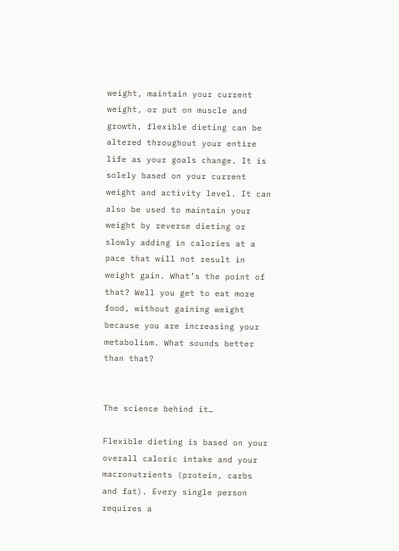weight, maintain your current weight, or put on muscle and growth, flexible dieting can be altered throughout your entire life as your goals change. It is solely based on your current weight and activity level. It can also be used to maintain your weight by reverse dieting or slowly adding in calories at a pace that will not result in weight gain. What’s the point of that? Well you get to eat more food, without gaining weight because you are increasing your metabolism. What sounds better than that?


The science behind it…

Flexible dieting is based on your overall caloric intake and your macronutrients (protein, carbs and fat). Every single person requires a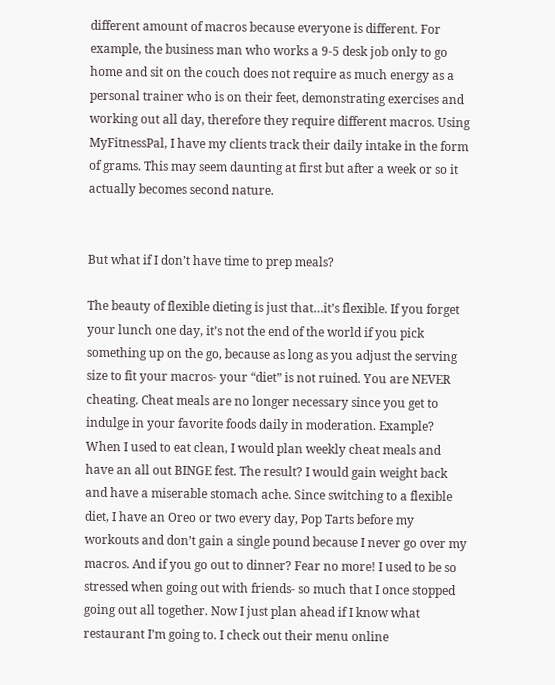different amount of macros because everyone is different. For example, the business man who works a 9-5 desk job only to go home and sit on the couch does not require as much energy as a personal trainer who is on their feet, demonstrating exercises and working out all day, therefore they require different macros. Using MyFitnessPal, I have my clients track their daily intake in the form of grams. This may seem daunting at first but after a week or so it actually becomes second nature.


But what if I don’t have time to prep meals?

The beauty of flexible dieting is just that…it’s flexible. If you forget your lunch one day, it’s not the end of the world if you pick something up on the go, because as long as you adjust the serving size to fit your macros- your “diet” is not ruined. You are NEVER cheating. Cheat meals are no longer necessary since you get to indulge in your favorite foods daily in moderation. Example? When I used to eat clean, I would plan weekly cheat meals and have an all out BINGE fest. The result? I would gain weight back and have a miserable stomach ache. Since switching to a flexible diet, I have an Oreo or two every day, Pop Tarts before my workouts and don’t gain a single pound because I never go over my macros. And if you go out to dinner? Fear no more! I used to be so stressed when going out with friends- so much that I once stopped going out all together. Now I just plan ahead if I know what restaurant I’m going to. I check out their menu online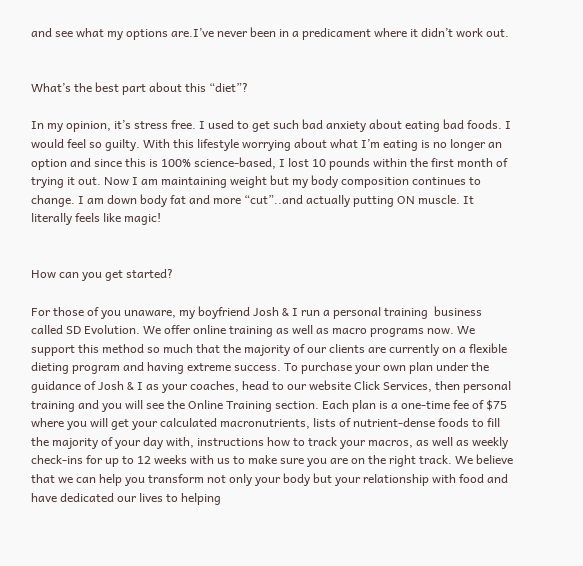and see what my options are.I’ve never been in a predicament where it didn’t work out.


What’s the best part about this “diet”?

In my opinion, it’s stress free. I used to get such bad anxiety about eating bad foods. I would feel so guilty. With this lifestyle worrying about what I’m eating is no longer an option and since this is 100% science-based, I lost 10 pounds within the first month of trying it out. Now I am maintaining weight but my body composition continues to change. I am down body fat and more “cut”..and actually putting ON muscle. It literally feels like magic!


How can you get started?

For those of you unaware, my boyfriend Josh & I run a personal training  business called SD Evolution. We offer online training as well as macro programs now. We support this method so much that the majority of our clients are currently on a flexible dieting program and having extreme success. To purchase your own plan under the guidance of Josh & I as your coaches, head to our website Click Services, then personal training and you will see the Online Training section. Each plan is a one-time fee of $75 where you will get your calculated macronutrients, lists of nutrient-dense foods to fill the majority of your day with, instructions how to track your macros, as well as weekly check-ins for up to 12 weeks with us to make sure you are on the right track. We believe that we can help you transform not only your body but your relationship with food and have dedicated our lives to helping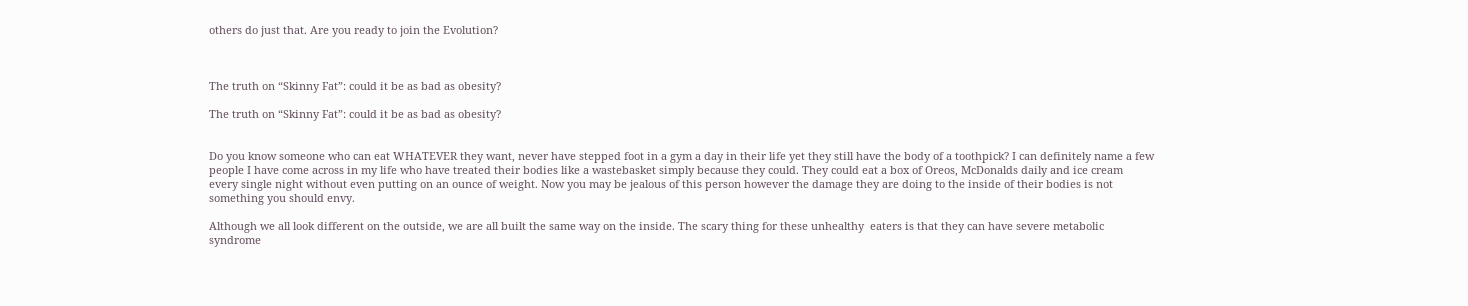others do just that. Are you ready to join the Evolution?



The truth on “Skinny Fat”: could it be as bad as obesity?

The truth on “Skinny Fat”: could it be as bad as obesity?


Do you know someone who can eat WHATEVER they want, never have stepped foot in a gym a day in their life yet they still have the body of a toothpick? I can definitely name a few people I have come across in my life who have treated their bodies like a wastebasket simply because they could. They could eat a box of Oreos, McDonalds daily and ice cream every single night without even putting on an ounce of weight. Now you may be jealous of this person however the damage they are doing to the inside of their bodies is not something you should envy.

Although we all look different on the outside, we are all built the same way on the inside. The scary thing for these unhealthy  eaters is that they can have severe metabolic syndrome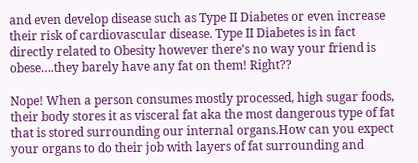and even develop disease such as Type II Diabetes or even increase their risk of cardiovascular disease. Type II Diabetes is in fact directly related to Obesity however there’s no way your friend is obese….they barely have any fat on them! Right??

Nope! When a person consumes mostly processed, high sugar foods, their body stores it as visceral fat aka the most dangerous type of fat that is stored surrounding our internal organs.How can you expect your organs to do their job with layers of fat surrounding and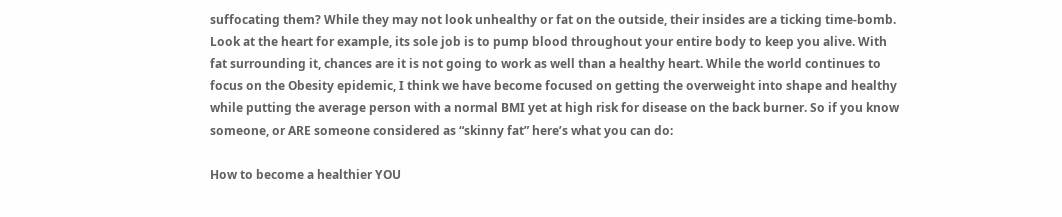suffocating them? While they may not look unhealthy or fat on the outside, their insides are a ticking time-bomb. Look at the heart for example, its sole job is to pump blood throughout your entire body to keep you alive. With fat surrounding it, chances are it is not going to work as well than a healthy heart. While the world continues to focus on the Obesity epidemic, I think we have become focused on getting the overweight into shape and healthy while putting the average person with a normal BMI yet at high risk for disease on the back burner. So if you know someone, or ARE someone considered as “skinny fat” here’s what you can do:

How to become a healthier YOU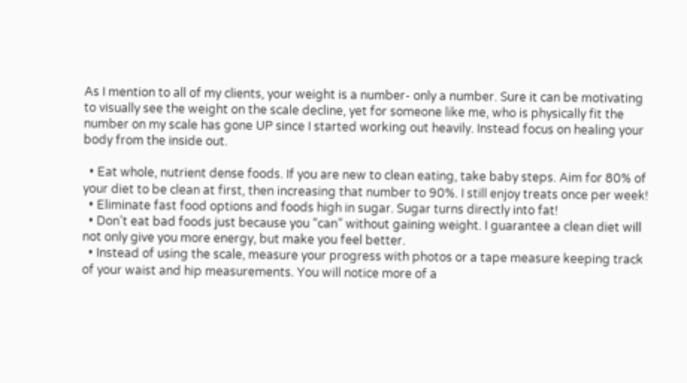As I mention to all of my clients, your weight is a number- only a number. Sure it can be motivating to visually see the weight on the scale decline, yet for someone like me, who is physically fit the number on my scale has gone UP since I started working out heavily. Instead focus on healing your body from the inside out.

  • Eat whole, nutrient dense foods. If you are new to clean eating, take baby steps. Aim for 80% of your diet to be clean at first, then increasing that number to 90%. I still enjoy treats once per week!
  • Eliminate fast food options and foods high in sugar. Sugar turns directly into fat!
  • Don’t eat bad foods just because you “can” without gaining weight. I guarantee a clean diet will not only give you more energy, but make you feel better.
  • Instead of using the scale, measure your progress with photos or a tape measure keeping track of your waist and hip measurements. You will notice more of a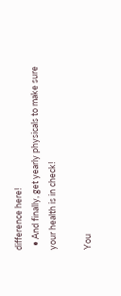difference here!
  • And finally, get yearly physicals to make sure your health is in check!

You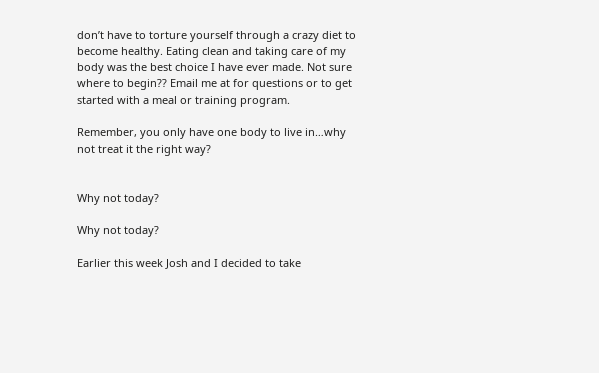don’t have to torture yourself through a crazy diet to become healthy. Eating clean and taking care of my body was the best choice I have ever made. Not sure where to begin?? Email me at for questions or to get started with a meal or training program.

Remember, you only have one body to live in…why not treat it the right way?


Why not today?

Why not today?

Earlier this week Josh and I decided to take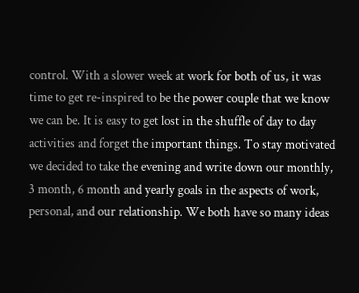control. With a slower week at work for both of us, it was time to get re-inspired to be the power couple that we know we can be. It is easy to get lost in the shuffle of day to day activities and forget the important things. To stay motivated we decided to take the evening and write down our monthly, 3 month, 6 month and yearly goals in the aspects of work, personal, and our relationship. We both have so many ideas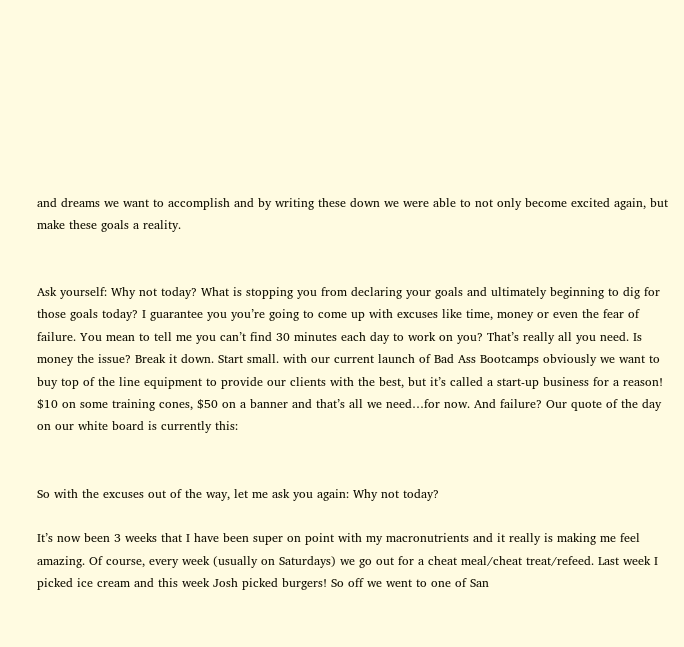and dreams we want to accomplish and by writing these down we were able to not only become excited again, but make these goals a reality.


Ask yourself: Why not today? What is stopping you from declaring your goals and ultimately beginning to dig for those goals today? I guarantee you you’re going to come up with excuses like time, money or even the fear of failure. You mean to tell me you can’t find 30 minutes each day to work on you? That’s really all you need. Is money the issue? Break it down. Start small. with our current launch of Bad Ass Bootcamps obviously we want to buy top of the line equipment to provide our clients with the best, but it’s called a start-up business for a reason! $10 on some training cones, $50 on a banner and that’s all we need…for now. And failure? Our quote of the day on our white board is currently this:


So with the excuses out of the way, let me ask you again: Why not today?

It’s now been 3 weeks that I have been super on point with my macronutrients and it really is making me feel amazing. Of course, every week (usually on Saturdays) we go out for a cheat meal/cheat treat/refeed. Last week I picked ice cream and this week Josh picked burgers! So off we went to one of San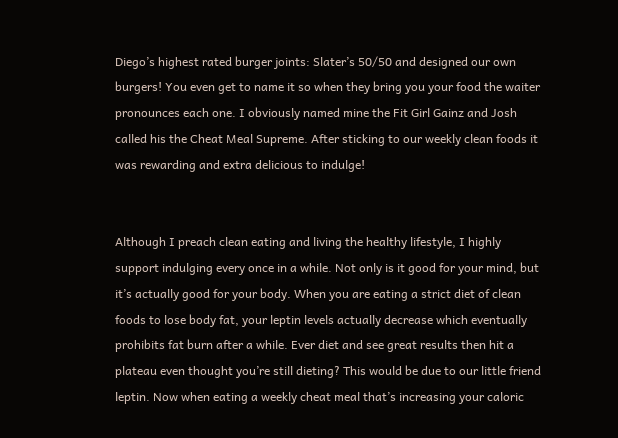Diego’s highest rated burger joints: Slater’s 50/50 and designed our own burgers! You even get to name it so when they bring you your food the waiter pronounces each one. I obviously named mine the Fit Girl Gainz and Josh called his the Cheat Meal Supreme. After sticking to our weekly clean foods it was rewarding and extra delicious to indulge!


Although I preach clean eating and living the healthy lifestyle, I highly support indulging every once in a while. Not only is it good for your mind, but it’s actually good for your body. When you are eating a strict diet of clean foods to lose body fat, your leptin levels actually decrease which eventually prohibits fat burn after a while. Ever diet and see great results then hit a plateau even thought you’re still dieting? This would be due to our little friend leptin. Now when eating a weekly cheat meal that’s increasing your caloric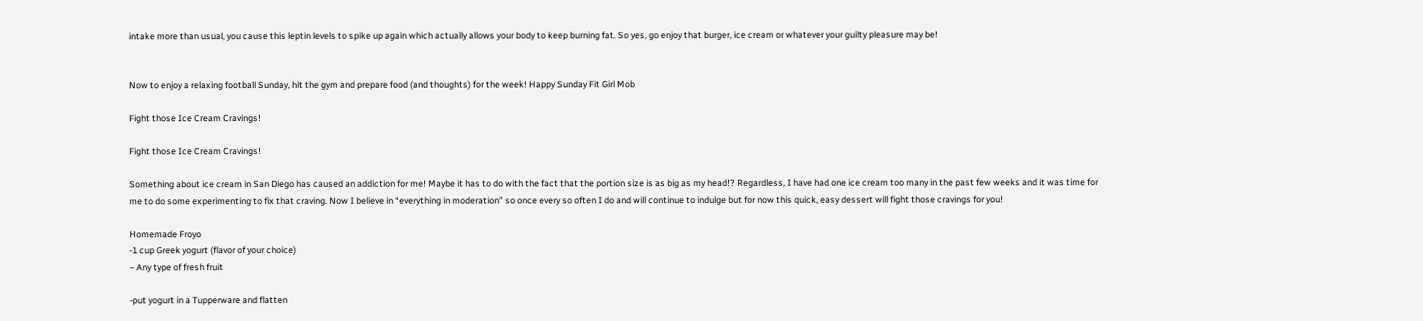intake more than usual, you cause this leptin levels to spike up again which actually allows your body to keep burning fat. So yes, go enjoy that burger, ice cream or whatever your guilty pleasure may be!


Now to enjoy a relaxing football Sunday, hit the gym and prepare food (and thoughts) for the week! Happy Sunday Fit Girl Mob

Fight those Ice Cream Cravings!

Fight those Ice Cream Cravings!

Something about ice cream in San Diego has caused an addiction for me! Maybe it has to do with the fact that the portion size is as big as my head!? Regardless, I have had one ice cream too many in the past few weeks and it was time for me to do some experimenting to fix that craving. Now I believe in “everything in moderation” so once every so often I do and will continue to indulge but for now this quick, easy dessert will fight those cravings for you!

Homemade Froyo
-1 cup Greek yogurt (flavor of your choice)
– Any type of fresh fruit

-put yogurt in a Tupperware and flatten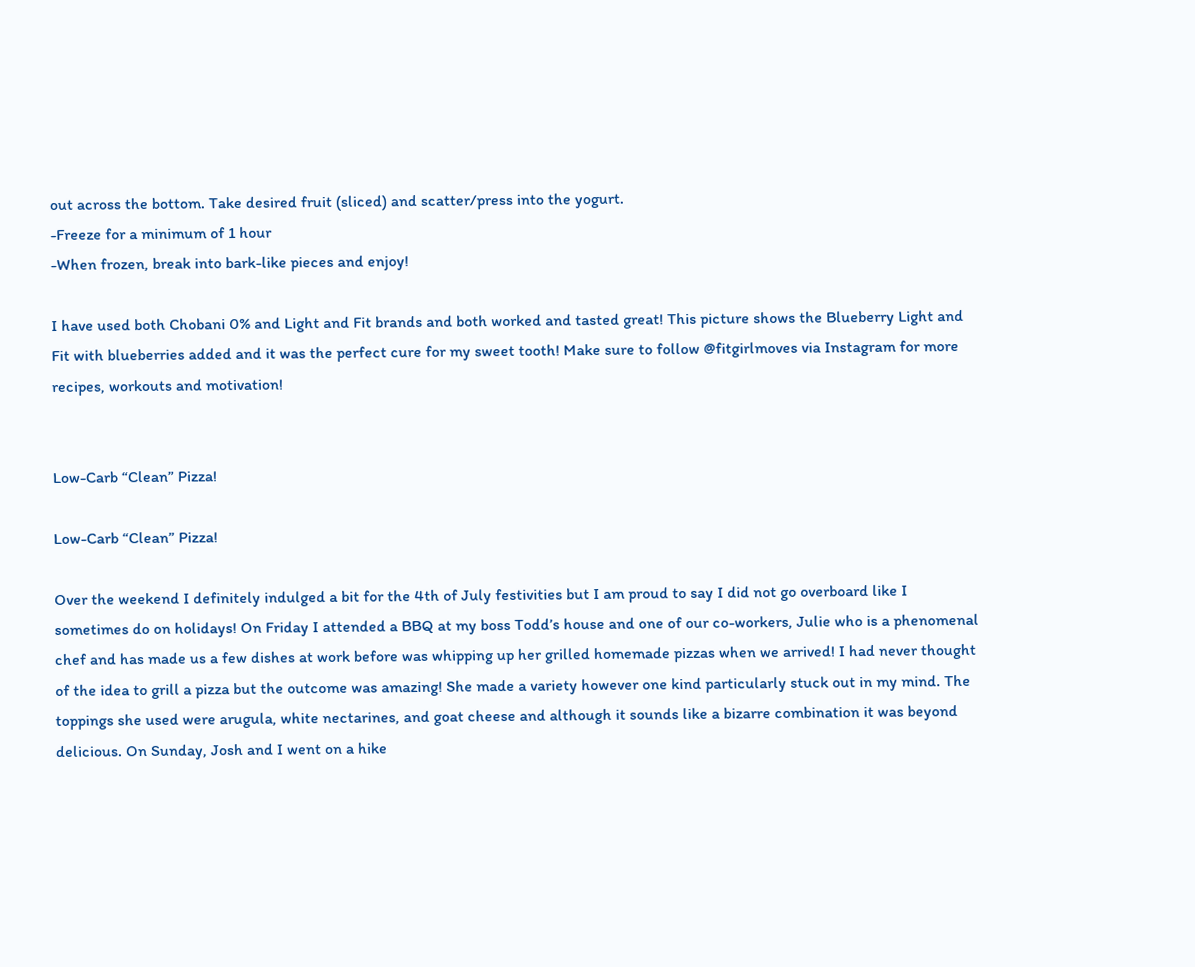out across the bottom. Take desired fruit (sliced) and scatter/press into the yogurt.
-Freeze for a minimum of 1 hour
-When frozen, break into bark-like pieces and enjoy!

I have used both Chobani 0% and Light and Fit brands and both worked and tasted great! This picture shows the Blueberry Light and Fit with blueberries added and it was the perfect cure for my sweet tooth! Make sure to follow @fitgirlmoves via Instagram for more recipes, workouts and motivation!


Low-Carb “Clean” Pizza!

Low-Carb “Clean” Pizza!

Over the weekend I definitely indulged a bit for the 4th of July festivities but I am proud to say I did not go overboard like I sometimes do on holidays! On Friday I attended a BBQ at my boss Todd’s house and one of our co-workers, Julie who is a phenomenal chef and has made us a few dishes at work before was whipping up her grilled homemade pizzas when we arrived! I had never thought of the idea to grill a pizza but the outcome was amazing! She made a variety however one kind particularly stuck out in my mind. The toppings she used were arugula, white nectarines, and goat cheese and although it sounds like a bizarre combination it was beyond delicious. On Sunday, Josh and I went on a hike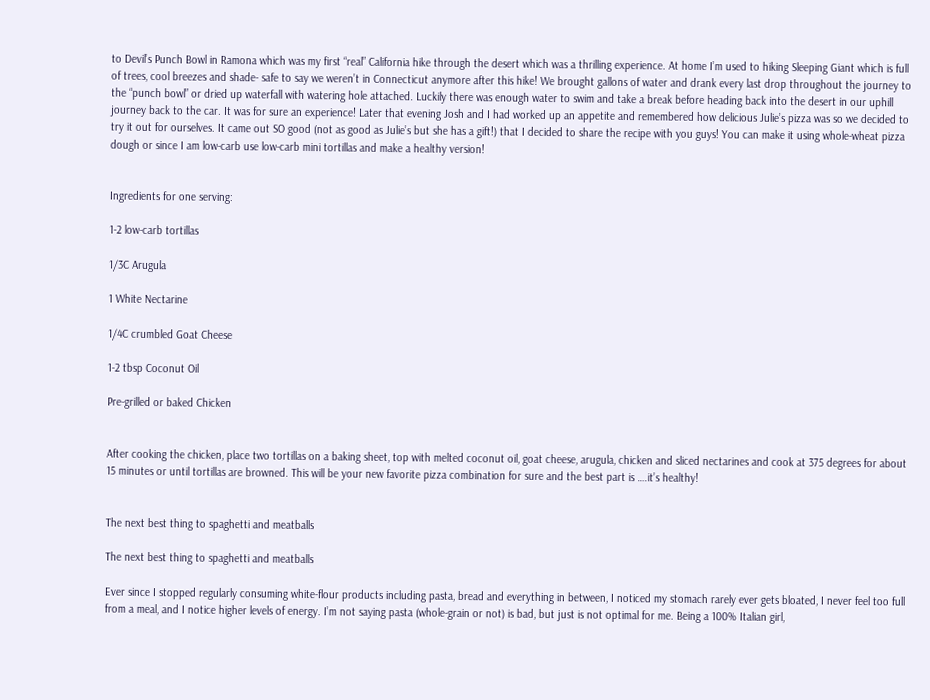to Devil’s Punch Bowl in Ramona which was my first “real” California hike through the desert which was a thrilling experience. At home I’m used to hiking Sleeping Giant which is full of trees, cool breezes and shade- safe to say we weren’t in Connecticut anymore after this hike! We brought gallons of water and drank every last drop throughout the journey to the “punch bowl” or dried up waterfall with watering hole attached. Luckily there was enough water to swim and take a break before heading back into the desert in our uphill journey back to the car. It was for sure an experience! Later that evening Josh and I had worked up an appetite and remembered how delicious Julie’s pizza was so we decided to try it out for ourselves. It came out SO good (not as good as Julie’s but she has a gift!) that I decided to share the recipe with you guys! You can make it using whole-wheat pizza dough or since I am low-carb use low-carb mini tortillas and make a healthy version!


Ingredients for one serving:

1-2 low-carb tortillas

1/3C Arugula

1 White Nectarine

1/4C crumbled Goat Cheese

1-2 tbsp Coconut Oil

Pre-grilled or baked Chicken


After cooking the chicken, place two tortillas on a baking sheet, top with melted coconut oil, goat cheese, arugula, chicken and sliced nectarines and cook at 375 degrees for about 15 minutes or until tortillas are browned. This will be your new favorite pizza combination for sure and the best part is ….it’s healthy!


The next best thing to spaghetti and meatballs

The next best thing to spaghetti and meatballs

Ever since I stopped regularly consuming white-flour products including pasta, bread and everything in between, I noticed my stomach rarely ever gets bloated, I never feel too full from a meal, and I notice higher levels of energy. I’m not saying pasta (whole-grain or not) is bad, but just is not optimal for me. Being a 100% Italian girl,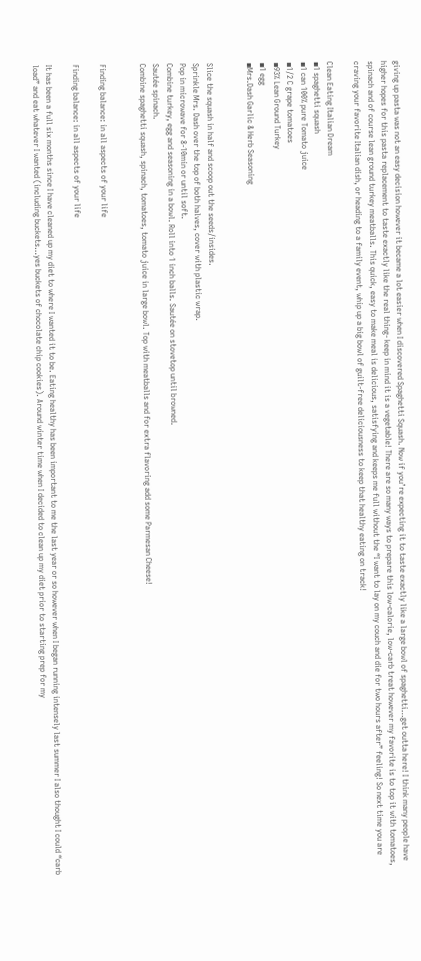giving up pasta was not an easy decision however it became a lot easier when I discovered Spaghetti Squash. Now if you’re expecting it to taste exactly like a large bowl of spaghetti…get outta here! I think many people have higher hopes for this pasta replacement to taste exactly like the real thing- keep in mind it is a vegetable! There are so many ways to prepare this low-calorie, low-carb treat however my favorite is to top it with tomatoes, spinach and of course lean ground turkey meatballs. This quick, easy to make meal is delicious, satisfying and keeps me full without the “I want to lay on my couch and die for two hours after” feeling! So next time you are craving your favorite Italian dish, or heading to a family event, whip up a big bowl of guilt-free deliciousness to keep that healthy eating on track!

Clean Eating Italian Dream
▪1 spaghetti squash
▪1 can 100% pure Tomato juice
▪1/2 C grape tomatoes
▪93% Lean Ground Turkey
▪1 egg
▪Mrs.Dash Garlic & Herb Seasoning


Slice the squash in half and scoop out the seeds/insides.
Sprinkle Mrs. Dash over the top of both halves, cover with plastic wrap.
Pop in microwave for 8-10min or until soft.
Combine turkey, egg and seasoning in a bowl. Roll into 1 inch balls. Sautée on stovetop until browned.
Sautée spinach.
Combine spaghetti squash, spinach, tomatoes, tomato juice in large bowl. Top with meatballs and for extra flavoring add some Parmesan Cheese!


Finding balance: in all aspects of your life

Finding balance: in all aspects of your life

It has been a full six months since I have cleaned up my diet to where I wanted it to be. Eating healthy has been important to me the last year or so however when I began running intensely last summer I also thought I could “carb load” and eat whatever I wanted (including buckets…yes buckets of chocolate chip cookies). Around winter time when I decided to clean up my diet prior to starting prep for my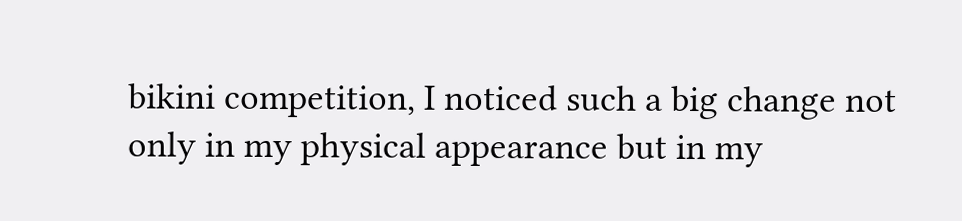bikini competition, I noticed such a big change not only in my physical appearance but in my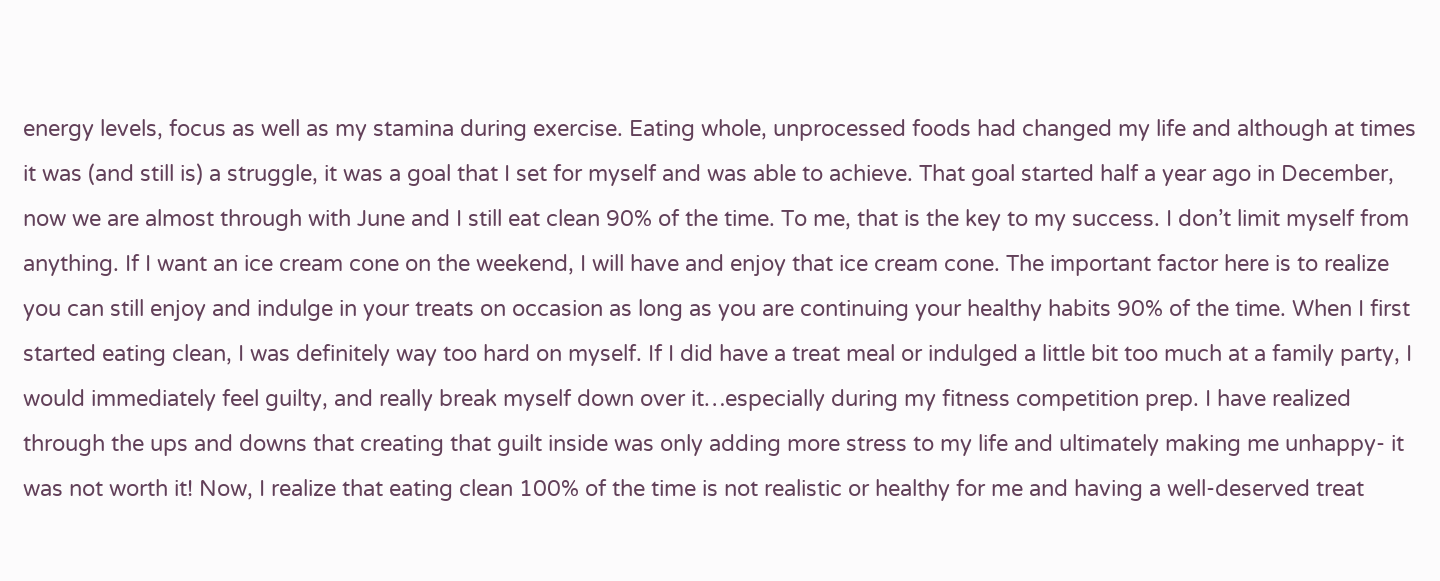energy levels, focus as well as my stamina during exercise. Eating whole, unprocessed foods had changed my life and although at times it was (and still is) a struggle, it was a goal that I set for myself and was able to achieve. That goal started half a year ago in December, now we are almost through with June and I still eat clean 90% of the time. To me, that is the key to my success. I don’t limit myself from anything. If I want an ice cream cone on the weekend, I will have and enjoy that ice cream cone. The important factor here is to realize you can still enjoy and indulge in your treats on occasion as long as you are continuing your healthy habits 90% of the time. When I first started eating clean, I was definitely way too hard on myself. If I did have a treat meal or indulged a little bit too much at a family party, I would immediately feel guilty, and really break myself down over it…especially during my fitness competition prep. I have realized through the ups and downs that creating that guilt inside was only adding more stress to my life and ultimately making me unhappy- it was not worth it! Now, I realize that eating clean 100% of the time is not realistic or healthy for me and having a well-deserved treat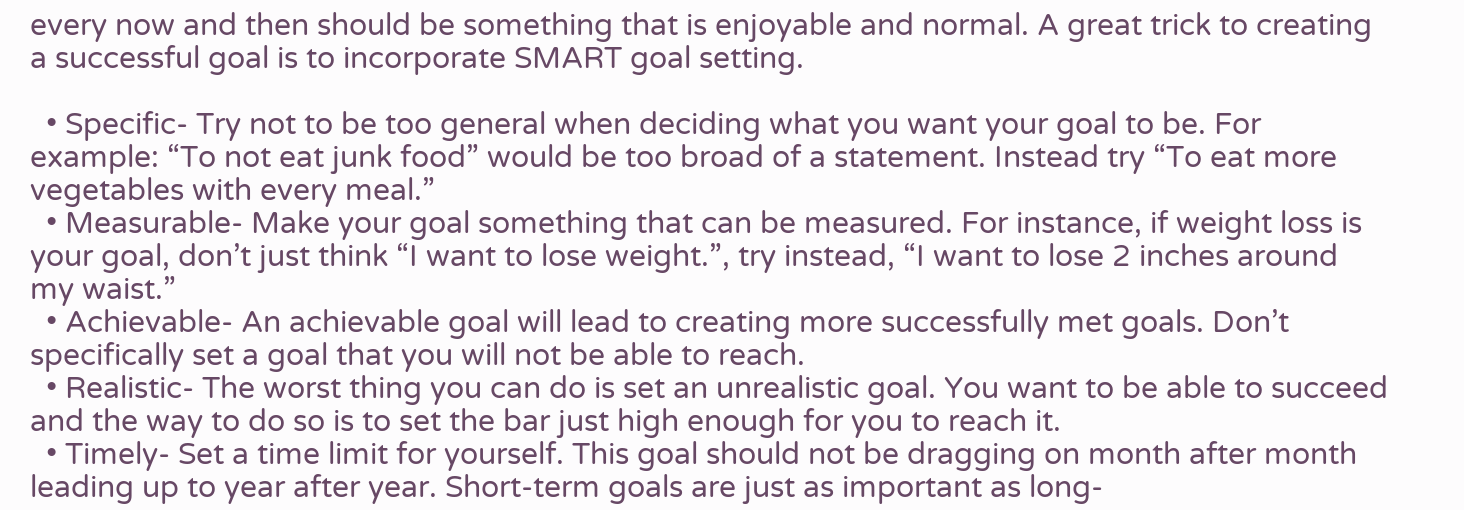every now and then should be something that is enjoyable and normal. A great trick to creating a successful goal is to incorporate SMART goal setting.

  • Specific- Try not to be too general when deciding what you want your goal to be. For example: “To not eat junk food” would be too broad of a statement. Instead try “To eat more vegetables with every meal.”
  • Measurable- Make your goal something that can be measured. For instance, if weight loss is your goal, don’t just think “I want to lose weight.”, try instead, “I want to lose 2 inches around my waist.”
  • Achievable- An achievable goal will lead to creating more successfully met goals. Don’t specifically set a goal that you will not be able to reach.
  • Realistic- The worst thing you can do is set an unrealistic goal. You want to be able to succeed and the way to do so is to set the bar just high enough for you to reach it.
  • Timely- Set a time limit for yourself. This goal should not be dragging on month after month leading up to year after year. Short-term goals are just as important as long-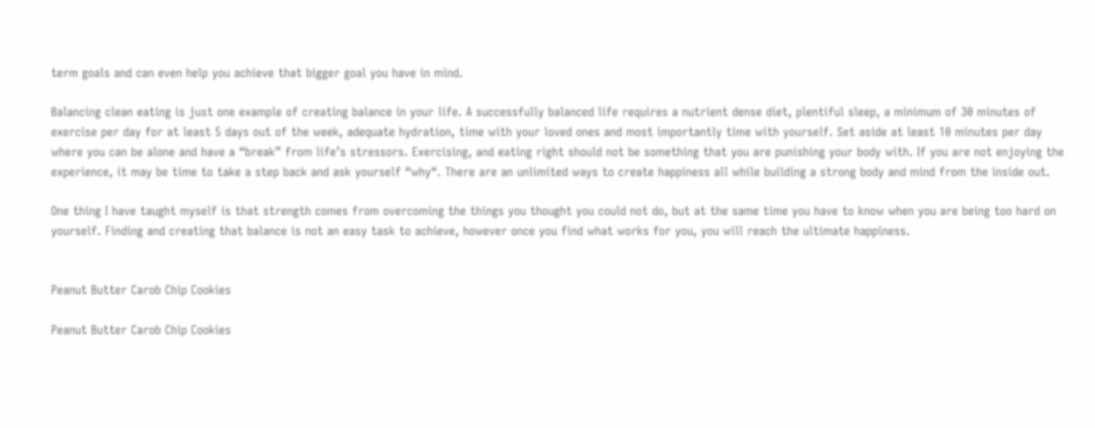term goals and can even help you achieve that bigger goal you have in mind.

Balancing clean eating is just one example of creating balance in your life. A successfully balanced life requires a nutrient dense diet, plentiful sleep, a minimum of 30 minutes of exercise per day for at least 5 days out of the week, adequate hydration, time with your loved ones and most importantly time with yourself. Set aside at least 10 minutes per day where you can be alone and have a “break” from life’s stressors. Exercising, and eating right should not be something that you are punishing your body with. If you are not enjoying the experience, it may be time to take a step back and ask yourself “why“. There are an unlimited ways to create happiness all while building a strong body and mind from the inside out.

One thing I have taught myself is that strength comes from overcoming the things you thought you could not do, but at the same time you have to know when you are being too hard on yourself. Finding and creating that balance is not an easy task to achieve, however once you find what works for you, you will reach the ultimate happiness.


Peanut Butter Carob Chip Cookies

Peanut Butter Carob Chip Cookies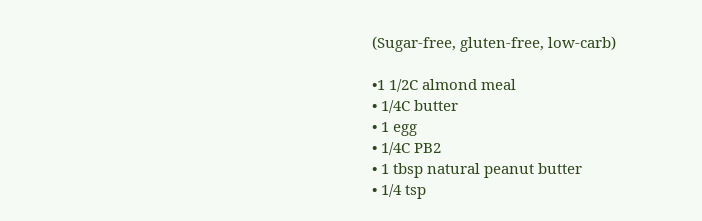(Sugar-free, gluten-free, low-carb)

•1 1/2C almond meal
• 1/4C butter
• 1 egg
• 1/4C PB2
• 1 tbsp natural peanut butter
• 1/4 tsp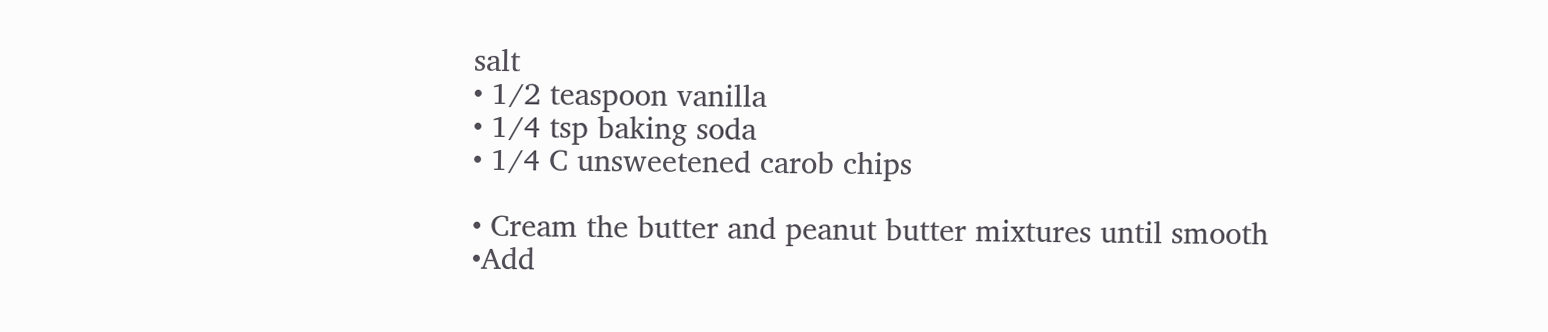salt
• 1/2 teaspoon vanilla
• 1/4 tsp baking soda
• 1/4 C unsweetened carob chips

• Cream the butter and peanut butter mixtures until smooth
•Add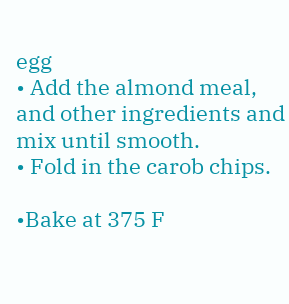egg
• Add the almond meal, and other ingredients and mix until smooth.
• Fold in the carob chips.

•Bake at 375 F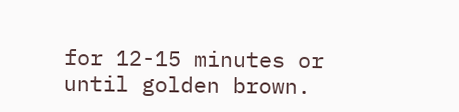for 12-15 minutes or until golden brown.